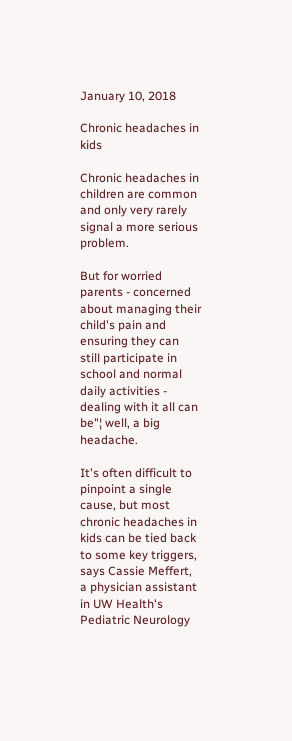January 10, 2018

Chronic headaches in kids

Chronic headaches in children are common and only very rarely signal a more serious problem.

But for worried parents - concerned about managing their child's pain and ensuring they can still participate in school and normal daily activities - dealing with it all can be"¦ well, a big headache.

It's often difficult to pinpoint a single cause, but most chronic headaches in kids can be tied back to some key triggers, says Cassie Meffert, a physician assistant in UW Health's Pediatric Neurology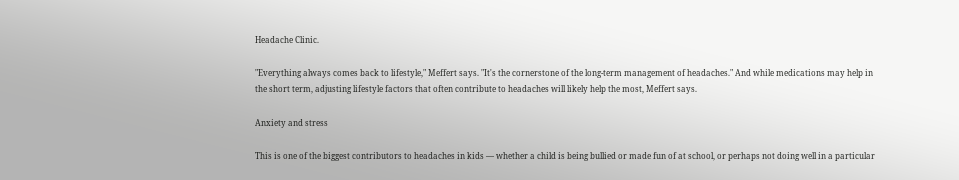Headache Clinic.

"Everything always comes back to lifestyle," Meffert says. "It's the cornerstone of the long-term management of headaches." And while medications may help in the short term, adjusting lifestyle factors that often contribute to headaches will likely help the most, Meffert says.

Anxiety and stress

This is one of the biggest contributors to headaches in kids — whether a child is being bullied or made fun of at school, or perhaps not doing well in a particular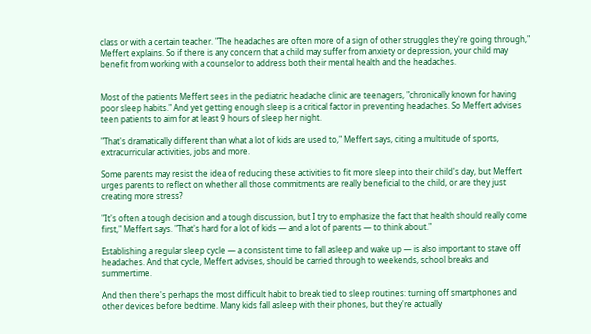class or with a certain teacher. "The headaches are often more of a sign of other struggles they're going through," Meffert explains. So if there is any concern that a child may suffer from anxiety or depression, your child may benefit from working with a counselor to address both their mental health and the headaches.


Most of the patients Meffert sees in the pediatric headache clinic are teenagers, "chronically known for having poor sleep habits." And yet getting enough sleep is a critical factor in preventing headaches. So Meffert advises teen patients to aim for at least 9 hours of sleep her night.

"That's dramatically different than what a lot of kids are used to," Meffert says, citing a multitude of sports, extracurricular activities, jobs and more.

Some parents may resist the idea of reducing these activities to fit more sleep into their child's day, but Meffert urges parents to reflect on whether all those commitments are really beneficial to the child, or are they just creating more stress?

"It's often a tough decision and a tough discussion, but I try to emphasize the fact that health should really come first," Meffert says. "That's hard for a lot of kids — and a lot of parents — to think about."

Establishing a regular sleep cycle — a consistent time to fall asleep and wake up — is also important to stave off headaches. And that cycle, Meffert advises, should be carried through to weekends, school breaks and summertime.

And then there's perhaps the most difficult habit to break tied to sleep routines: turning off smartphones and other devices before bedtime. Many kids fall asleep with their phones, but they're actually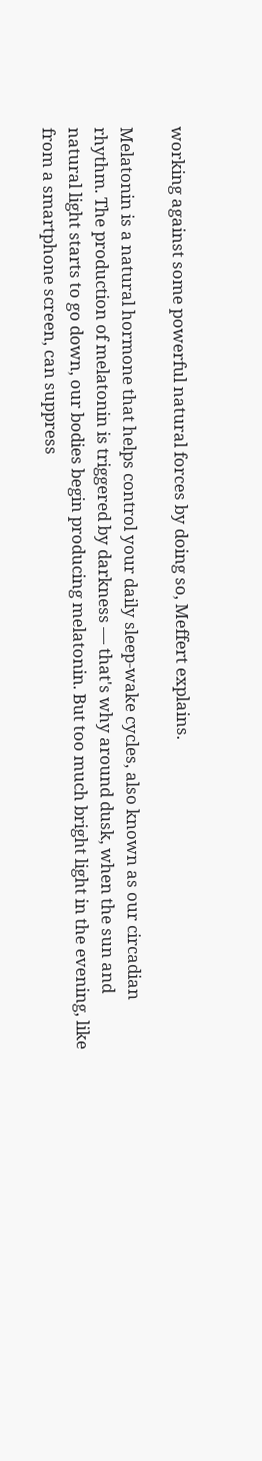working against some powerful natural forces by doing so, Meffert explains.

Melatonin is a natural hormone that helps control your daily sleep-wake cycles, also known as our circadian rhythm. The production of melatonin is triggered by darkness — that's why around dusk, when the sun and natural light starts to go down, our bodies begin producing melatonin. But too much bright light in the evening, like from a smartphone screen, can suppress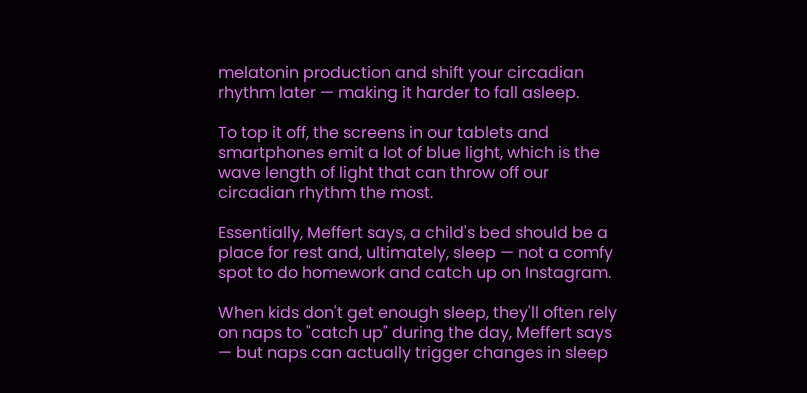melatonin production and shift your circadian rhythm later — making it harder to fall asleep.

To top it off, the screens in our tablets and smartphones emit a lot of blue light, which is the wave length of light that can throw off our circadian rhythm the most.

Essentially, Meffert says, a child's bed should be a place for rest and, ultimately, sleep — not a comfy spot to do homework and catch up on Instagram.

When kids don't get enough sleep, they'll often rely on naps to "catch up" during the day, Meffert says — but naps can actually trigger changes in sleep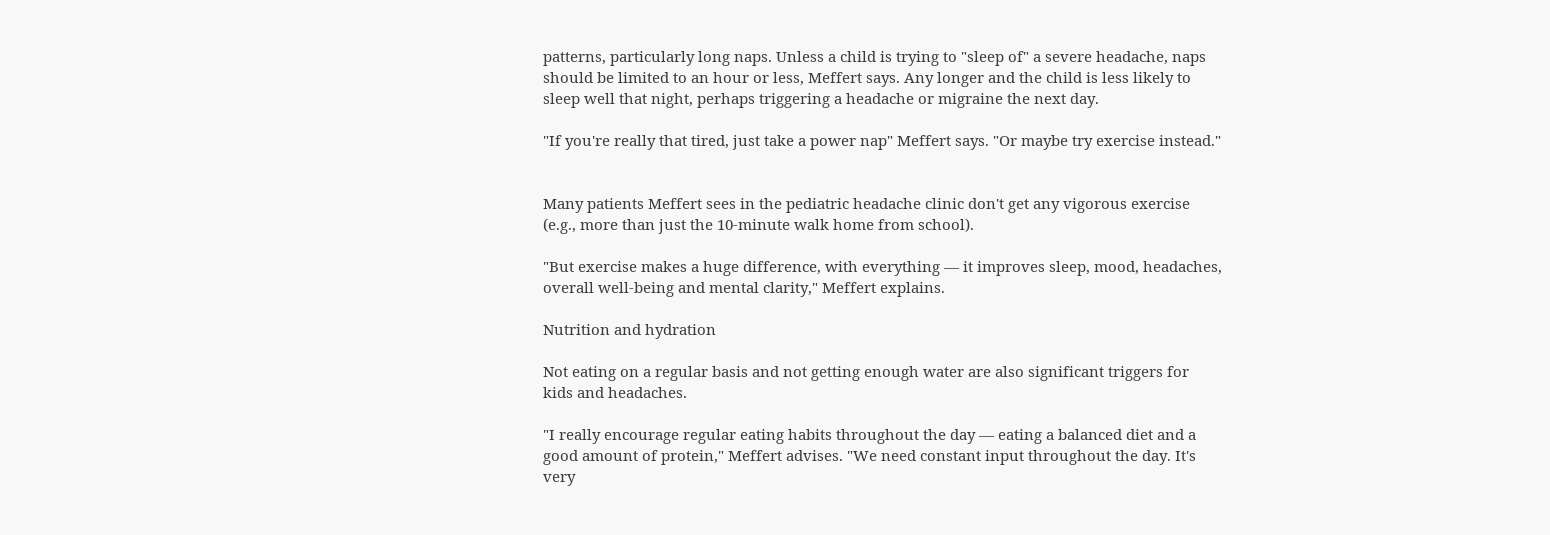patterns, particularly long naps. Unless a child is trying to "sleep of" a severe headache, naps should be limited to an hour or less, Meffert says. Any longer and the child is less likely to sleep well that night, perhaps triggering a headache or migraine the next day.

"If you're really that tired, just take a power nap" Meffert says. "Or maybe try exercise instead."


Many patients Meffert sees in the pediatric headache clinic don't get any vigorous exercise (e.g., more than just the 10-minute walk home from school).

"But exercise makes a huge difference, with everything — it improves sleep, mood, headaches, overall well-being and mental clarity," Meffert explains.

Nutrition and hydration

Not eating on a regular basis and not getting enough water are also significant triggers for kids and headaches.

"I really encourage regular eating habits throughout the day — eating a balanced diet and a good amount of protein," Meffert advises. "We need constant input throughout the day. It's very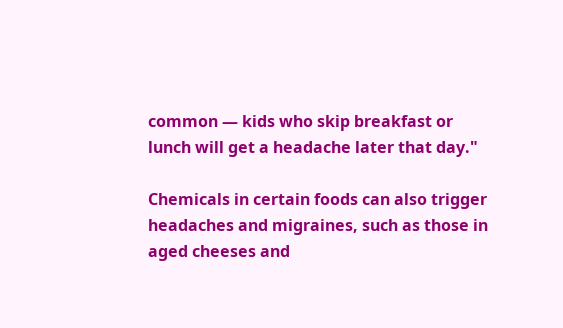common — kids who skip breakfast or lunch will get a headache later that day."

Chemicals in certain foods can also trigger headaches and migraines, such as those in aged cheeses and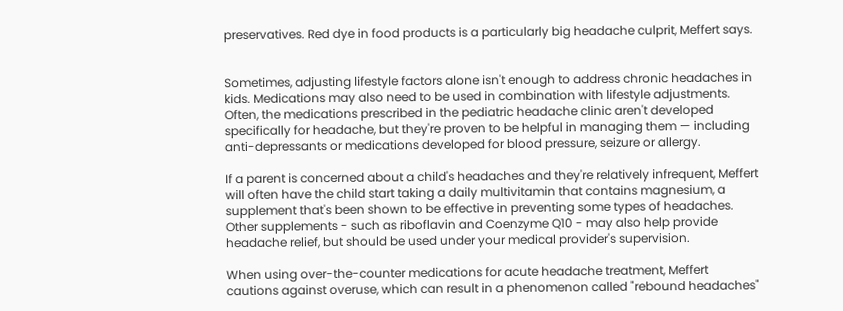preservatives. Red dye in food products is a particularly big headache culprit, Meffert says.


Sometimes, adjusting lifestyle factors alone isn't enough to address chronic headaches in kids. Medications may also need to be used in combination with lifestyle adjustments. Often, the medications prescribed in the pediatric headache clinic aren't developed specifically for headache, but they're proven to be helpful in managing them — including anti-depressants or medications developed for blood pressure, seizure or allergy.

If a parent is concerned about a child's headaches and they're relatively infrequent, Meffert will often have the child start taking a daily multivitamin that contains magnesium, a supplement that's been shown to be effective in preventing some types of headaches. Other supplements - such as riboflavin and Coenzyme Q10 - may also help provide headache relief, but should be used under your medical provider's supervision.

When using over-the-counter medications for acute headache treatment, Meffert cautions against overuse, which can result in a phenomenon called "rebound headaches"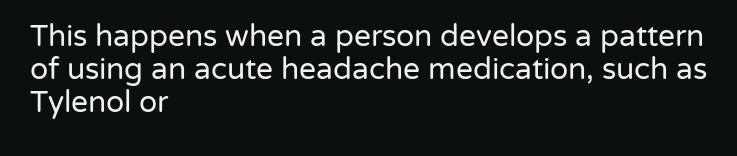This happens when a person develops a pattern of using an acute headache medication, such as Tylenol or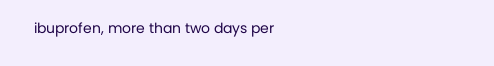ibuprofen, more than two days per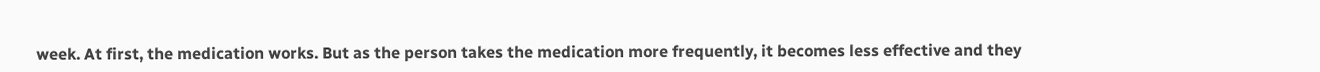week. At first, the medication works. But as the person takes the medication more frequently, it becomes less effective and they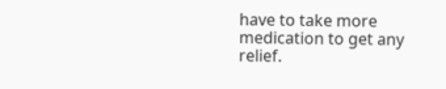have to take more medication to get any relief.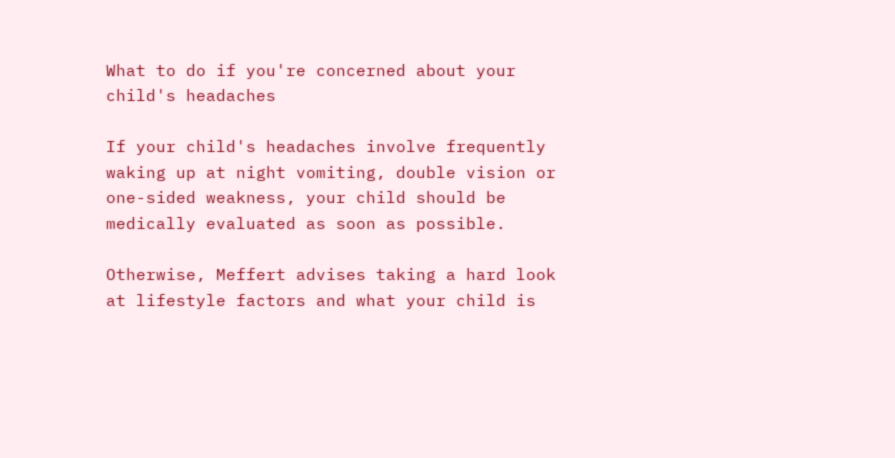What to do if you're concerned about your child's headaches

If your child's headaches involve frequently waking up at night vomiting, double vision or one-sided weakness, your child should be medically evaluated as soon as possible.

Otherwise, Meffert advises taking a hard look at lifestyle factors and what your child is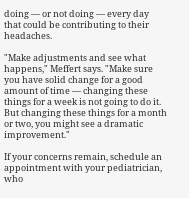doing — or not doing — every day that could be contributing to their headaches.

"Make adjustments and see what happens," Meffert says. "Make sure you have solid change for a good amount of time — changing these things for a week is not going to do it. But changing these things for a month or two, you might see a dramatic improvement."

If your concerns remain, schedule an appointment with your pediatrician, who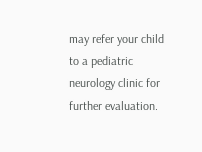may refer your child to a pediatric neurology clinic for further evaluation.